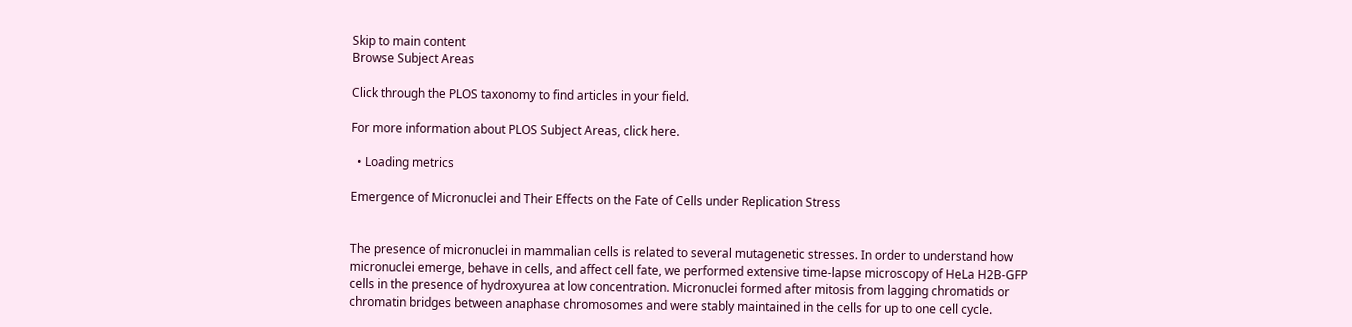Skip to main content
Browse Subject Areas

Click through the PLOS taxonomy to find articles in your field.

For more information about PLOS Subject Areas, click here.

  • Loading metrics

Emergence of Micronuclei and Their Effects on the Fate of Cells under Replication Stress


The presence of micronuclei in mammalian cells is related to several mutagenetic stresses. In order to understand how micronuclei emerge, behave in cells, and affect cell fate, we performed extensive time-lapse microscopy of HeLa H2B-GFP cells in the presence of hydroxyurea at low concentration. Micronuclei formed after mitosis from lagging chromatids or chromatin bridges between anaphase chromosomes and were stably maintained in the cells for up to one cell cycle.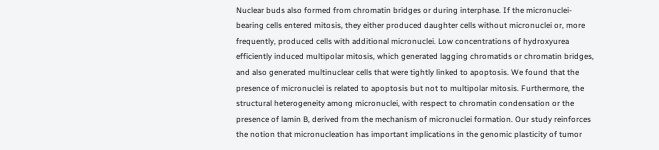Nuclear buds also formed from chromatin bridges or during interphase. If the micronuclei-bearing cells entered mitosis, they either produced daughter cells without micronuclei or, more frequently, produced cells with additional micronuclei. Low concentrations of hydroxyurea efficiently induced multipolar mitosis, which generated lagging chromatids or chromatin bridges, and also generated multinuclear cells that were tightly linked to apoptosis. We found that the presence of micronuclei is related to apoptosis but not to multipolar mitosis. Furthermore, the structural heterogeneity among micronuclei, with respect to chromatin condensation or the presence of lamin B, derived from the mechanism of micronuclei formation. Our study reinforces the notion that micronucleation has important implications in the genomic plasticity of tumor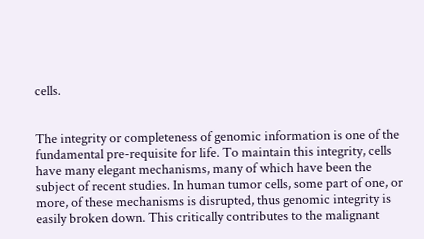cells.


The integrity or completeness of genomic information is one of the fundamental pre-requisite for life. To maintain this integrity, cells have many elegant mechanisms, many of which have been the subject of recent studies. In human tumor cells, some part of one, or more, of these mechanisms is disrupted, thus genomic integrity is easily broken down. This critically contributes to the malignant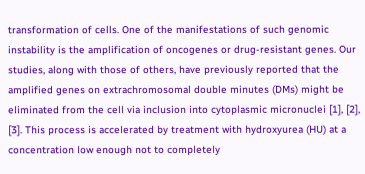transformation of cells. One of the manifestations of such genomic instability is the amplification of oncogenes or drug-resistant genes. Our studies, along with those of others, have previously reported that the amplified genes on extrachromosomal double minutes (DMs) might be eliminated from the cell via inclusion into cytoplasmic micronuclei [1], [2], [3]. This process is accelerated by treatment with hydroxyurea (HU) at a concentration low enough not to completely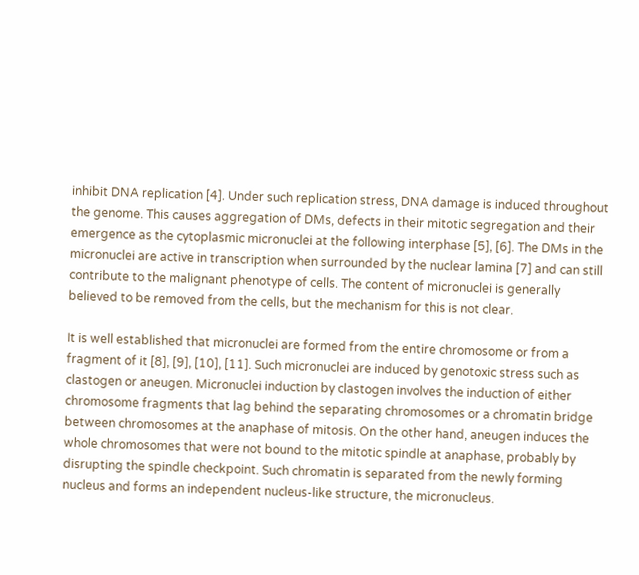inhibit DNA replication [4]. Under such replication stress, DNA damage is induced throughout the genome. This causes aggregation of DMs, defects in their mitotic segregation and their emergence as the cytoplasmic micronuclei at the following interphase [5], [6]. The DMs in the micronuclei are active in transcription when surrounded by the nuclear lamina [7] and can still contribute to the malignant phenotype of cells. The content of micronuclei is generally believed to be removed from the cells, but the mechanism for this is not clear.

It is well established that micronuclei are formed from the entire chromosome or from a fragment of it [8], [9], [10], [11]. Such micronuclei are induced by genotoxic stress such as clastogen or aneugen. Micronuclei induction by clastogen involves the induction of either chromosome fragments that lag behind the separating chromosomes or a chromatin bridge between chromosomes at the anaphase of mitosis. On the other hand, aneugen induces the whole chromosomes that were not bound to the mitotic spindle at anaphase, probably by disrupting the spindle checkpoint. Such chromatin is separated from the newly forming nucleus and forms an independent nucleus-like structure, the micronucleus.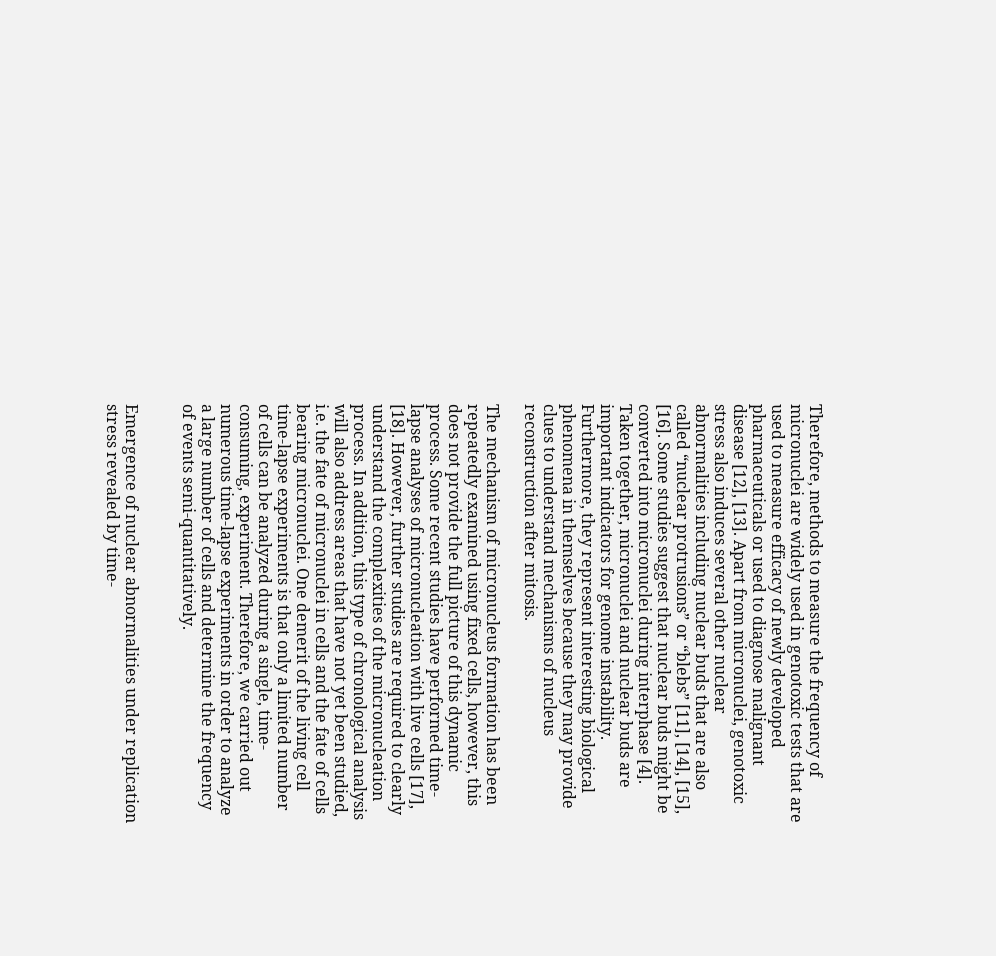Therefore, methods to measure the frequency of micronuclei are widely used in genotoxic tests that are used to measure efficacy of newly developed pharmaceuticals or used to diagnose malignant disease [12], [13]. Apart from micronuclei, genotoxic stress also induces several other nuclear abnormalities including nuclear buds that are also called “nuclear protrusions” or “blebs” [11], [14], [15], [16]. Some studies suggest that nuclear buds might be converted into micronuclei during interphase [4]. Taken together, micronuclei and nuclear buds are important indicators for genome instability. Furthermore, they represent interesting biological phenomena in themselves because they may provide clues to understand mechanisms of nucleus reconstruction after mitosis.

The mechanism of micronucleus formation has been repeatedly examined using fixed cells, however, this does not provide the full picture of this dynamic process. Some recent studies have performed time-lapse analyses of micronucleation with live cells [17], [18]. However, further studies are required to clearly understand the complexities of the micronucleation process. In addition, this type of chronological analysis will also address areas that have not yet been studied, i.e. the fate of micronuclei in cells and the fate of cells bearing micronuclei. One demerit of the living cell time-lapse experiments is that only a limited number of cells can be analyzed during a single, time-consuming, experiment. Therefore, we carried out numerous time-lapse experiments in order to analyze a large number of cells and determine the frequency of events semi-quantitatively.


Emergence of nuclear abnormalities under replication stress revealed by time-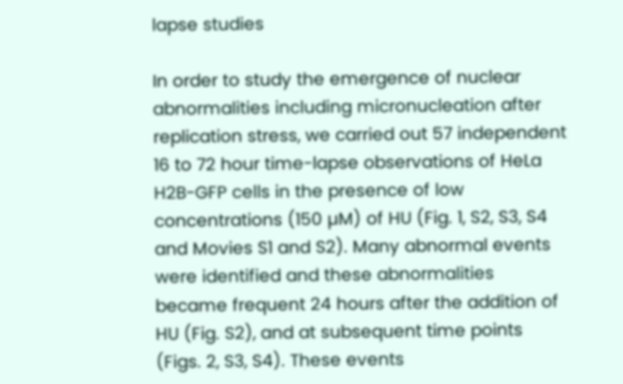lapse studies

In order to study the emergence of nuclear abnormalities including micronucleation after replication stress, we carried out 57 independent 16 to 72 hour time-lapse observations of HeLa H2B-GFP cells in the presence of low concentrations (150 µM) of HU (Fig. 1, S2, S3, S4 and Movies S1 and S2). Many abnormal events were identified and these abnormalities became frequent 24 hours after the addition of HU (Fig. S2), and at subsequent time points (Figs. 2, S3, S4). These events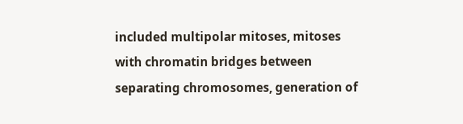included multipolar mitoses, mitoses with chromatin bridges between separating chromosomes, generation of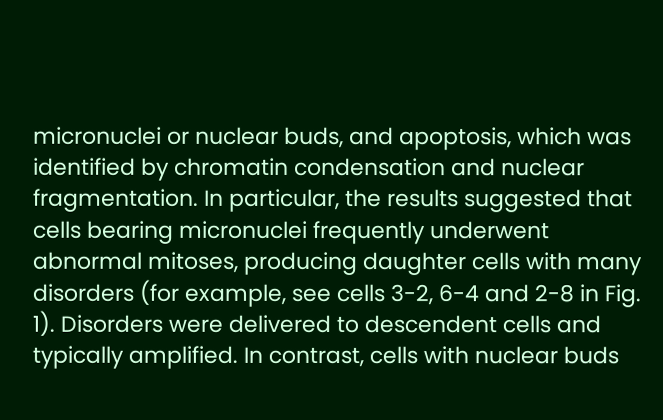micronuclei or nuclear buds, and apoptosis, which was identified by chromatin condensation and nuclear fragmentation. In particular, the results suggested that cells bearing micronuclei frequently underwent abnormal mitoses, producing daughter cells with many disorders (for example, see cells 3-2, 6-4 and 2-8 in Fig. 1). Disorders were delivered to descendent cells and typically amplified. In contrast, cells with nuclear buds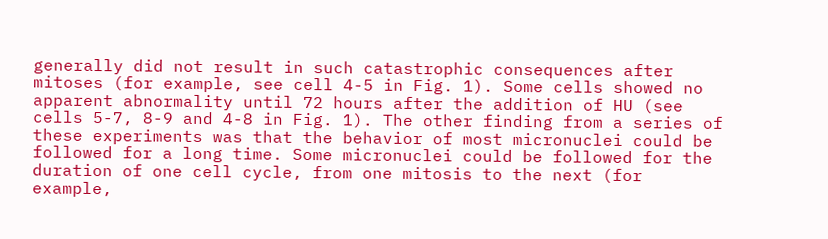generally did not result in such catastrophic consequences after mitoses (for example, see cell 4-5 in Fig. 1). Some cells showed no apparent abnormality until 72 hours after the addition of HU (see cells 5-7, 8-9 and 4-8 in Fig. 1). The other finding from a series of these experiments was that the behavior of most micronuclei could be followed for a long time. Some micronuclei could be followed for the duration of one cell cycle, from one mitosis to the next (for example,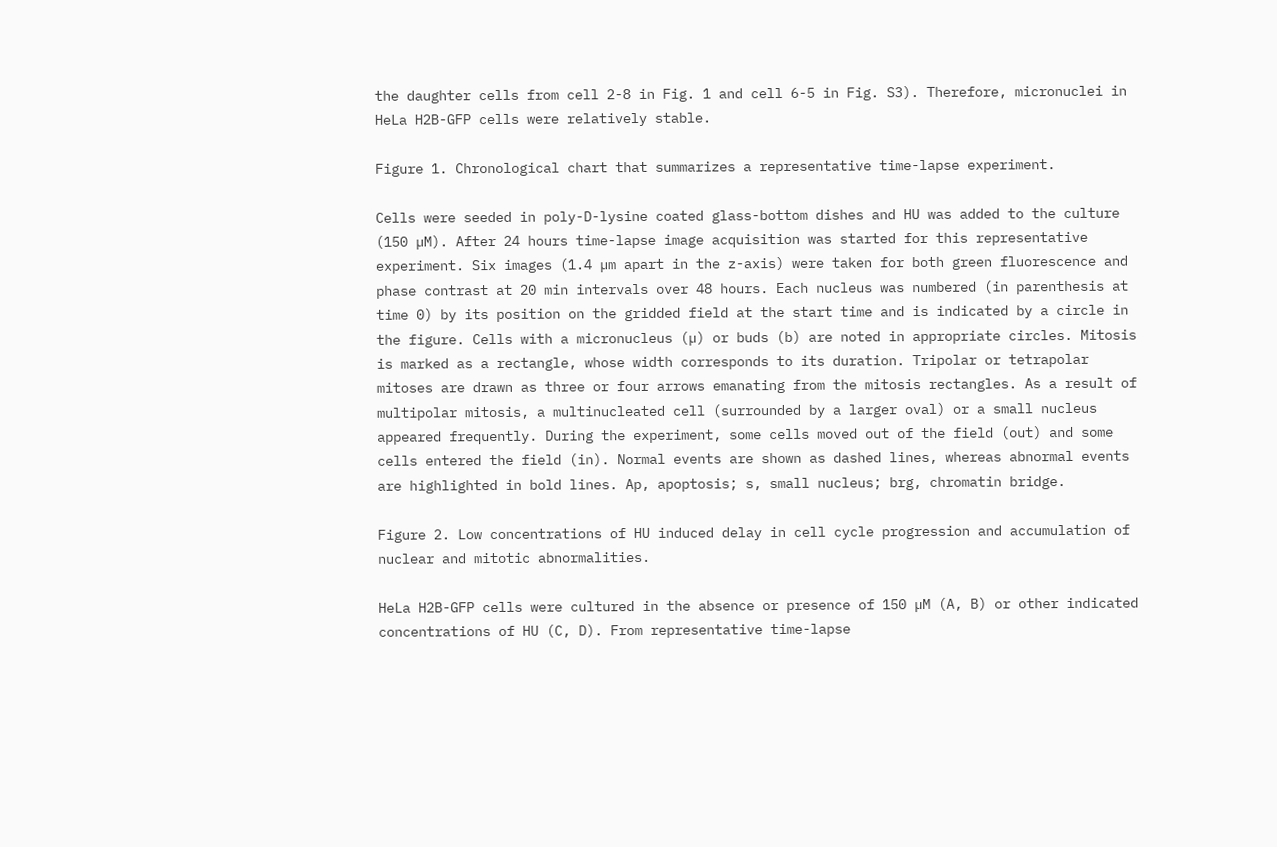the daughter cells from cell 2-8 in Fig. 1 and cell 6-5 in Fig. S3). Therefore, micronuclei in HeLa H2B-GFP cells were relatively stable.

Figure 1. Chronological chart that summarizes a representative time-lapse experiment.

Cells were seeded in poly-D-lysine coated glass-bottom dishes and HU was added to the culture (150 µM). After 24 hours time-lapse image acquisition was started for this representative experiment. Six images (1.4 µm apart in the z-axis) were taken for both green fluorescence and phase contrast at 20 min intervals over 48 hours. Each nucleus was numbered (in parenthesis at time 0) by its position on the gridded field at the start time and is indicated by a circle in the figure. Cells with a micronucleus (µ) or buds (b) are noted in appropriate circles. Mitosis is marked as a rectangle, whose width corresponds to its duration. Tripolar or tetrapolar mitoses are drawn as three or four arrows emanating from the mitosis rectangles. As a result of multipolar mitosis, a multinucleated cell (surrounded by a larger oval) or a small nucleus appeared frequently. During the experiment, some cells moved out of the field (out) and some cells entered the field (in). Normal events are shown as dashed lines, whereas abnormal events are highlighted in bold lines. Ap, apoptosis; s, small nucleus; brg, chromatin bridge.

Figure 2. Low concentrations of HU induced delay in cell cycle progression and accumulation of nuclear and mitotic abnormalities.

HeLa H2B-GFP cells were cultured in the absence or presence of 150 µM (A, B) or other indicated concentrations of HU (C, D). From representative time-lapse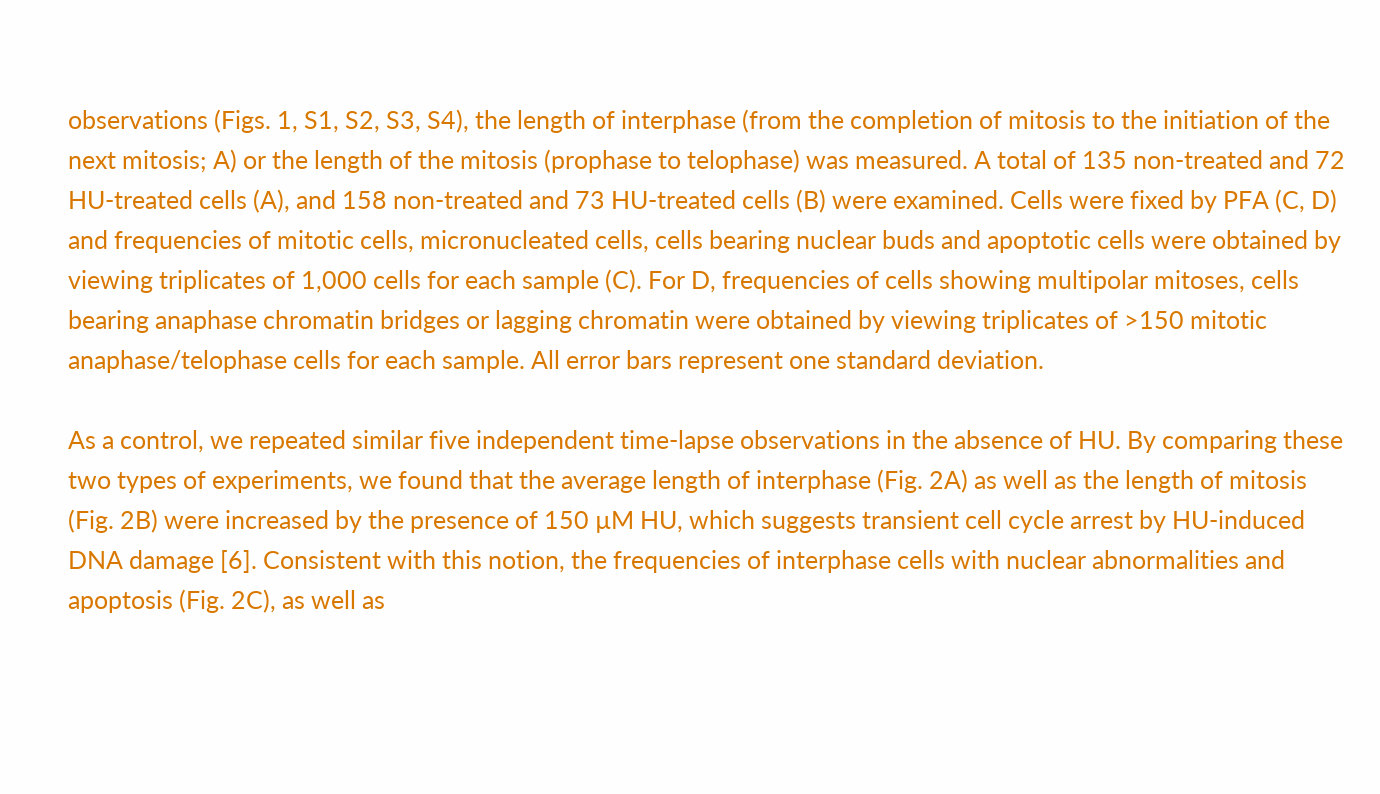observations (Figs. 1, S1, S2, S3, S4), the length of interphase (from the completion of mitosis to the initiation of the next mitosis; A) or the length of the mitosis (prophase to telophase) was measured. A total of 135 non-treated and 72 HU-treated cells (A), and 158 non-treated and 73 HU-treated cells (B) were examined. Cells were fixed by PFA (C, D) and frequencies of mitotic cells, micronucleated cells, cells bearing nuclear buds and apoptotic cells were obtained by viewing triplicates of 1,000 cells for each sample (C). For D, frequencies of cells showing multipolar mitoses, cells bearing anaphase chromatin bridges or lagging chromatin were obtained by viewing triplicates of >150 mitotic anaphase/telophase cells for each sample. All error bars represent one standard deviation.

As a control, we repeated similar five independent time-lapse observations in the absence of HU. By comparing these two types of experiments, we found that the average length of interphase (Fig. 2A) as well as the length of mitosis (Fig. 2B) were increased by the presence of 150 µM HU, which suggests transient cell cycle arrest by HU-induced DNA damage [6]. Consistent with this notion, the frequencies of interphase cells with nuclear abnormalities and apoptosis (Fig. 2C), as well as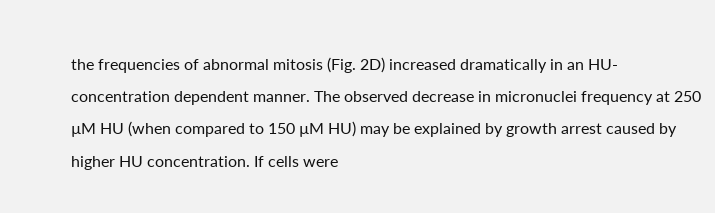the frequencies of abnormal mitosis (Fig. 2D) increased dramatically in an HU-concentration dependent manner. The observed decrease in micronuclei frequency at 250 µM HU (when compared to 150 µM HU) may be explained by growth arrest caused by higher HU concentration. If cells were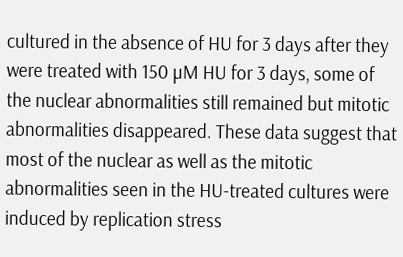cultured in the absence of HU for 3 days after they were treated with 150 µM HU for 3 days, some of the nuclear abnormalities still remained but mitotic abnormalities disappeared. These data suggest that most of the nuclear as well as the mitotic abnormalities seen in the HU-treated cultures were induced by replication stress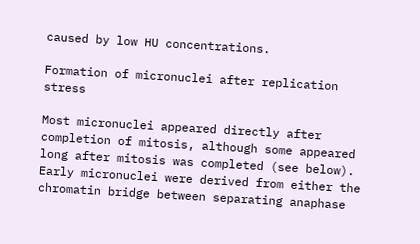caused by low HU concentrations.

Formation of micronuclei after replication stress

Most micronuclei appeared directly after completion of mitosis, although some appeared long after mitosis was completed (see below). Early micronuclei were derived from either the chromatin bridge between separating anaphase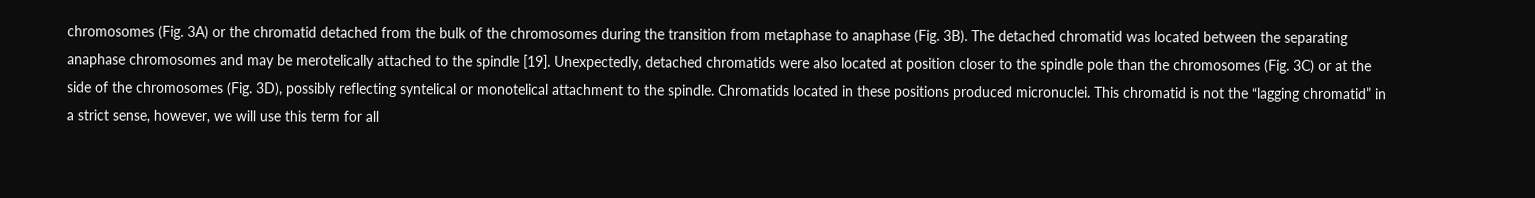chromosomes (Fig. 3A) or the chromatid detached from the bulk of the chromosomes during the transition from metaphase to anaphase (Fig. 3B). The detached chromatid was located between the separating anaphase chromosomes and may be merotelically attached to the spindle [19]. Unexpectedly, detached chromatids were also located at position closer to the spindle pole than the chromosomes (Fig. 3C) or at the side of the chromosomes (Fig. 3D), possibly reflecting syntelical or monotelical attachment to the spindle. Chromatids located in these positions produced micronuclei. This chromatid is not the “lagging chromatid” in a strict sense, however, we will use this term for all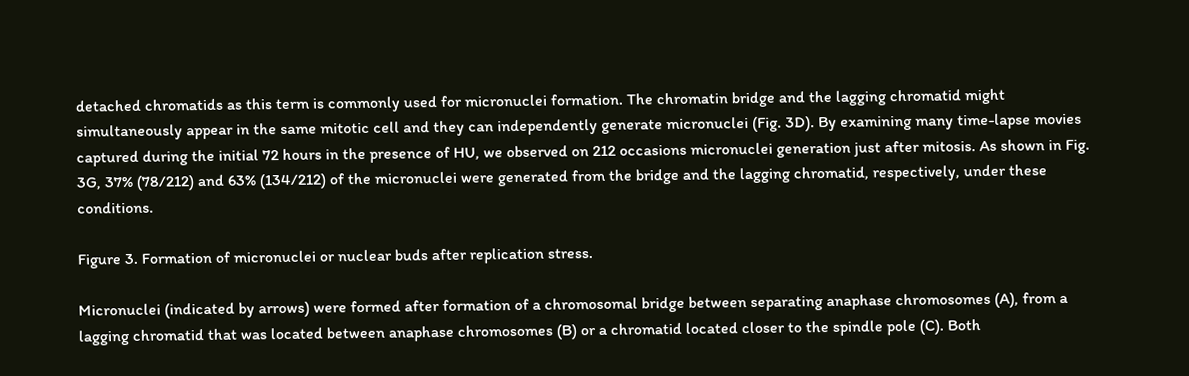detached chromatids as this term is commonly used for micronuclei formation. The chromatin bridge and the lagging chromatid might simultaneously appear in the same mitotic cell and they can independently generate micronuclei (Fig. 3D). By examining many time-lapse movies captured during the initial 72 hours in the presence of HU, we observed on 212 occasions micronuclei generation just after mitosis. As shown in Fig. 3G, 37% (78/212) and 63% (134/212) of the micronuclei were generated from the bridge and the lagging chromatid, respectively, under these conditions.

Figure 3. Formation of micronuclei or nuclear buds after replication stress.

Micronuclei (indicated by arrows) were formed after formation of a chromosomal bridge between separating anaphase chromosomes (A), from a lagging chromatid that was located between anaphase chromosomes (B) or a chromatid located closer to the spindle pole (C). Both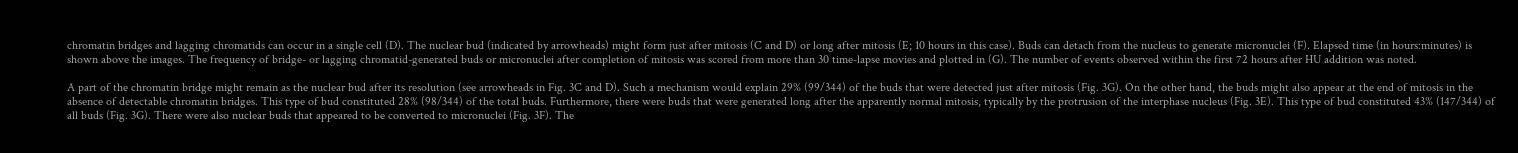chromatin bridges and lagging chromatids can occur in a single cell (D). The nuclear bud (indicated by arrowheads) might form just after mitosis (C and D) or long after mitosis (E; 10 hours in this case). Buds can detach from the nucleus to generate micronuclei (F). Elapsed time (in hours:minutes) is shown above the images. The frequency of bridge- or lagging chromatid-generated buds or micronuclei after completion of mitosis was scored from more than 30 time-lapse movies and plotted in (G). The number of events observed within the first 72 hours after HU addition was noted.

A part of the chromatin bridge might remain as the nuclear bud after its resolution (see arrowheads in Fig. 3C and D). Such a mechanism would explain 29% (99/344) of the buds that were detected just after mitosis (Fig. 3G). On the other hand, the buds might also appear at the end of mitosis in the absence of detectable chromatin bridges. This type of bud constituted 28% (98/344) of the total buds. Furthermore, there were buds that were generated long after the apparently normal mitosis, typically by the protrusion of the interphase nucleus (Fig. 3E). This type of bud constituted 43% (147/344) of all buds (Fig. 3G). There were also nuclear buds that appeared to be converted to micronuclei (Fig. 3F). The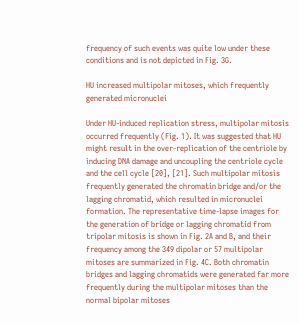frequency of such events was quite low under these conditions and is not depicted in Fig. 3G.

HU increased multipolar mitoses, which frequently generated micronuclei

Under HU-induced replication stress, multipolar mitosis occurred frequently (Fig. 1). It was suggested that HU might result in the over-replication of the centriole by inducing DNA damage and uncoupling the centriole cycle and the cell cycle [20], [21]. Such multipolar mitosis frequently generated the chromatin bridge and/or the lagging chromatid, which resulted in micronuclei formation. The representative time-lapse images for the generation of bridge or lagging chromatid from tripolar mitosis is shown in Fig. 2A and B, and their frequency among the 349 dipolar or 57 multipolar mitoses are summarized in Fig. 4C. Both chromatin bridges and lagging chromatids were generated far more frequently during the multipolar mitoses than the normal bipolar mitoses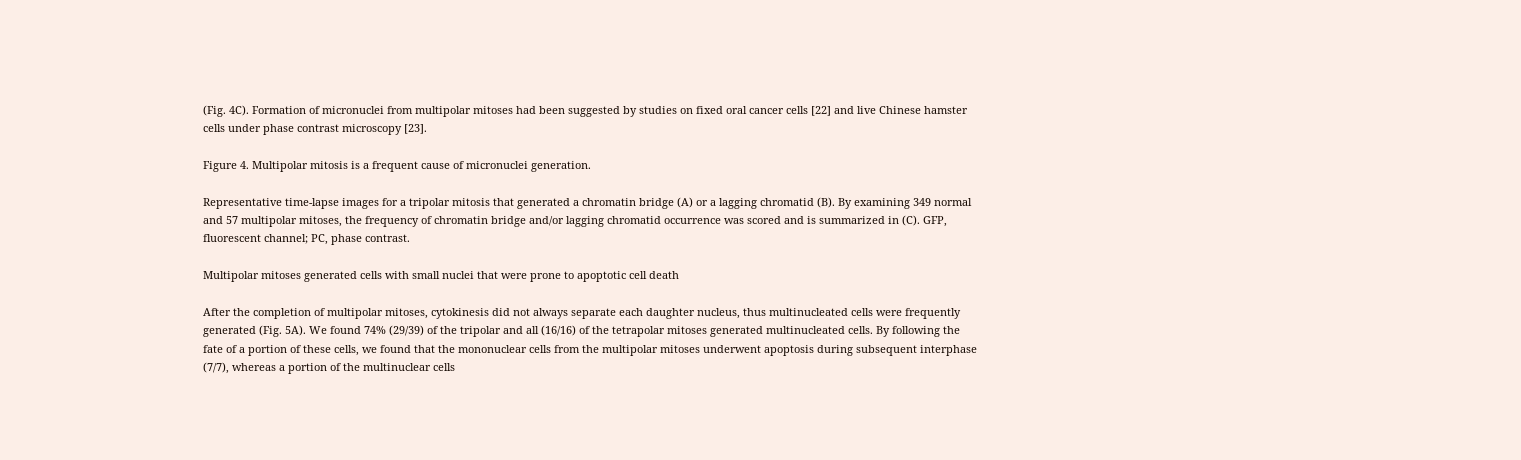(Fig. 4C). Formation of micronuclei from multipolar mitoses had been suggested by studies on fixed oral cancer cells [22] and live Chinese hamster cells under phase contrast microscopy [23].

Figure 4. Multipolar mitosis is a frequent cause of micronuclei generation.

Representative time-lapse images for a tripolar mitosis that generated a chromatin bridge (A) or a lagging chromatid (B). By examining 349 normal and 57 multipolar mitoses, the frequency of chromatin bridge and/or lagging chromatid occurrence was scored and is summarized in (C). GFP, fluorescent channel; PC, phase contrast.

Multipolar mitoses generated cells with small nuclei that were prone to apoptotic cell death

After the completion of multipolar mitoses, cytokinesis did not always separate each daughter nucleus, thus multinucleated cells were frequently generated (Fig. 5A). We found 74% (29/39) of the tripolar and all (16/16) of the tetrapolar mitoses generated multinucleated cells. By following the fate of a portion of these cells, we found that the mononuclear cells from the multipolar mitoses underwent apoptosis during subsequent interphase (7/7), whereas a portion of the multinuclear cells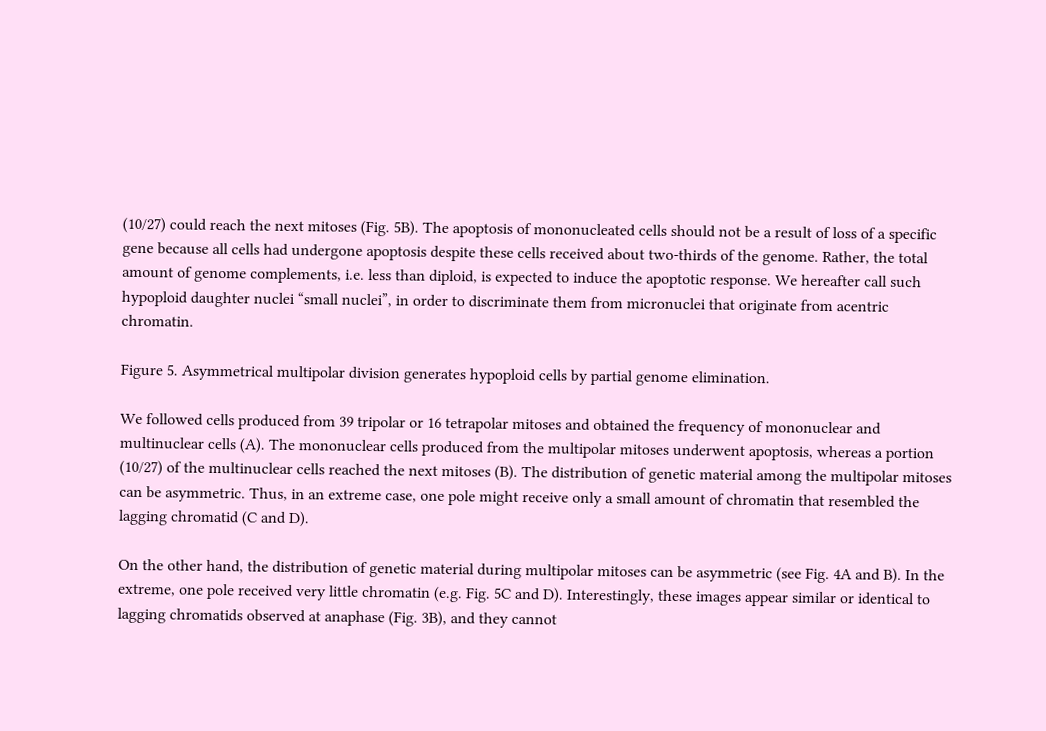(10/27) could reach the next mitoses (Fig. 5B). The apoptosis of mononucleated cells should not be a result of loss of a specific gene because all cells had undergone apoptosis despite these cells received about two-thirds of the genome. Rather, the total amount of genome complements, i.e. less than diploid, is expected to induce the apoptotic response. We hereafter call such hypoploid daughter nuclei “small nuclei”, in order to discriminate them from micronuclei that originate from acentric chromatin.

Figure 5. Asymmetrical multipolar division generates hypoploid cells by partial genome elimination.

We followed cells produced from 39 tripolar or 16 tetrapolar mitoses and obtained the frequency of mononuclear and multinuclear cells (A). The mononuclear cells produced from the multipolar mitoses underwent apoptosis, whereas a portion (10/27) of the multinuclear cells reached the next mitoses (B). The distribution of genetic material among the multipolar mitoses can be asymmetric. Thus, in an extreme case, one pole might receive only a small amount of chromatin that resembled the lagging chromatid (C and D).

On the other hand, the distribution of genetic material during multipolar mitoses can be asymmetric (see Fig. 4A and B). In the extreme, one pole received very little chromatin (e.g. Fig. 5C and D). Interestingly, these images appear similar or identical to lagging chromatids observed at anaphase (Fig. 3B), and they cannot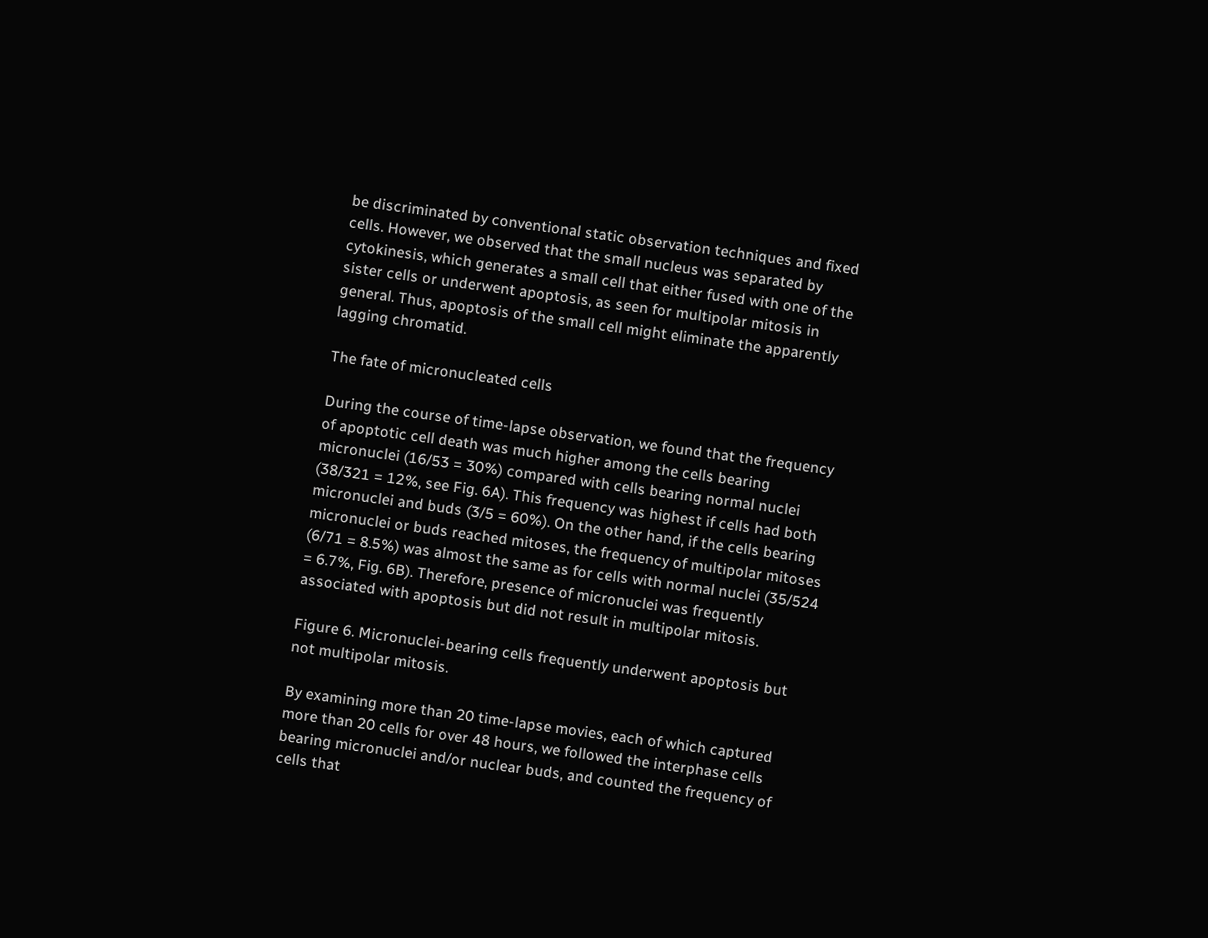be discriminated by conventional static observation techniques and fixed cells. However, we observed that the small nucleus was separated by cytokinesis, which generates a small cell that either fused with one of the sister cells or underwent apoptosis, as seen for multipolar mitosis in general. Thus, apoptosis of the small cell might eliminate the apparently lagging chromatid.

The fate of micronucleated cells

During the course of time-lapse observation, we found that the frequency of apoptotic cell death was much higher among the cells bearing micronuclei (16/53 = 30%) compared with cells bearing normal nuclei (38/321 = 12%, see Fig. 6A). This frequency was highest if cells had both micronuclei and buds (3/5 = 60%). On the other hand, if the cells bearing micronuclei or buds reached mitoses, the frequency of multipolar mitoses (6/71 = 8.5%) was almost the same as for cells with normal nuclei (35/524 = 6.7%, Fig. 6B). Therefore, presence of micronuclei was frequently associated with apoptosis but did not result in multipolar mitosis.

Figure 6. Micronuclei-bearing cells frequently underwent apoptosis but not multipolar mitosis.

By examining more than 20 time-lapse movies, each of which captured more than 20 cells for over 48 hours, we followed the interphase cells bearing micronuclei and/or nuclear buds, and counted the frequency of cells that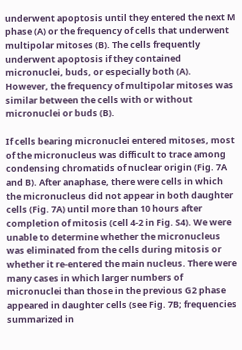underwent apoptosis until they entered the next M phase (A) or the frequency of cells that underwent multipolar mitoses (B). The cells frequently underwent apoptosis if they contained micronuclei, buds, or especially both (A). However, the frequency of multipolar mitoses was similar between the cells with or without micronuclei or buds (B).

If cells bearing micronuclei entered mitoses, most of the micronucleus was difficult to trace among condensing chromatids of nuclear origin (Fig. 7A and B). After anaphase, there were cells in which the micronucleus did not appear in both daughter cells (Fig. 7A) until more than 10 hours after completion of mitosis (cell 4-2 in Fig. S4). We were unable to determine whether the micronucleus was eliminated from the cells during mitosis or whether it re-entered the main nucleus. There were many cases in which larger numbers of micronuclei than those in the previous G2 phase appeared in daughter cells (see Fig. 7B; frequencies summarized in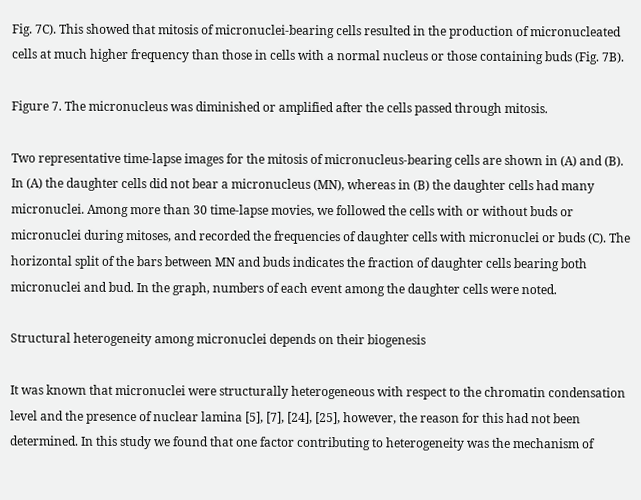Fig. 7C). This showed that mitosis of micronuclei-bearing cells resulted in the production of micronucleated cells at much higher frequency than those in cells with a normal nucleus or those containing buds (Fig. 7B).

Figure 7. The micronucleus was diminished or amplified after the cells passed through mitosis.

Two representative time-lapse images for the mitosis of micronucleus-bearing cells are shown in (A) and (B). In (A) the daughter cells did not bear a micronucleus (MN), whereas in (B) the daughter cells had many micronuclei. Among more than 30 time-lapse movies, we followed the cells with or without buds or micronuclei during mitoses, and recorded the frequencies of daughter cells with micronuclei or buds (C). The horizontal split of the bars between MN and buds indicates the fraction of daughter cells bearing both micronuclei and bud. In the graph, numbers of each event among the daughter cells were noted.

Structural heterogeneity among micronuclei depends on their biogenesis

It was known that micronuclei were structurally heterogeneous with respect to the chromatin condensation level and the presence of nuclear lamina [5], [7], [24], [25], however, the reason for this had not been determined. In this study we found that one factor contributing to heterogeneity was the mechanism of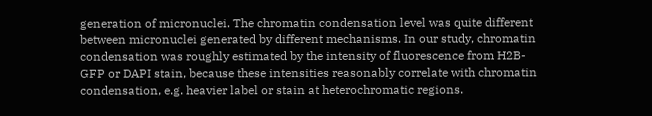generation of micronuclei. The chromatin condensation level was quite different between micronuclei generated by different mechanisms. In our study, chromatin condensation was roughly estimated by the intensity of fluorescence from H2B-GFP or DAPI stain, because these intensities reasonably correlate with chromatin condensation, e.g. heavier label or stain at heterochromatic regions.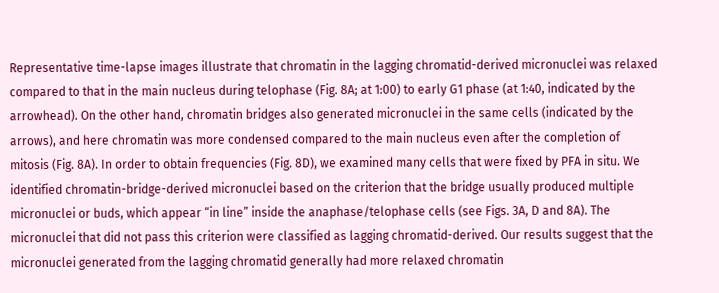Representative time-lapse images illustrate that chromatin in the lagging chromatid-derived micronuclei was relaxed compared to that in the main nucleus during telophase (Fig. 8A; at 1:00) to early G1 phase (at 1:40, indicated by the arrowhead). On the other hand, chromatin bridges also generated micronuclei in the same cells (indicated by the arrows), and here chromatin was more condensed compared to the main nucleus even after the completion of mitosis (Fig. 8A). In order to obtain frequencies (Fig. 8D), we examined many cells that were fixed by PFA in situ. We identified chromatin-bridge-derived micronuclei based on the criterion that the bridge usually produced multiple micronuclei or buds, which appear “in line” inside the anaphase/telophase cells (see Figs. 3A, D and 8A). The micronuclei that did not pass this criterion were classified as lagging chromatid-derived. Our results suggest that the micronuclei generated from the lagging chromatid generally had more relaxed chromatin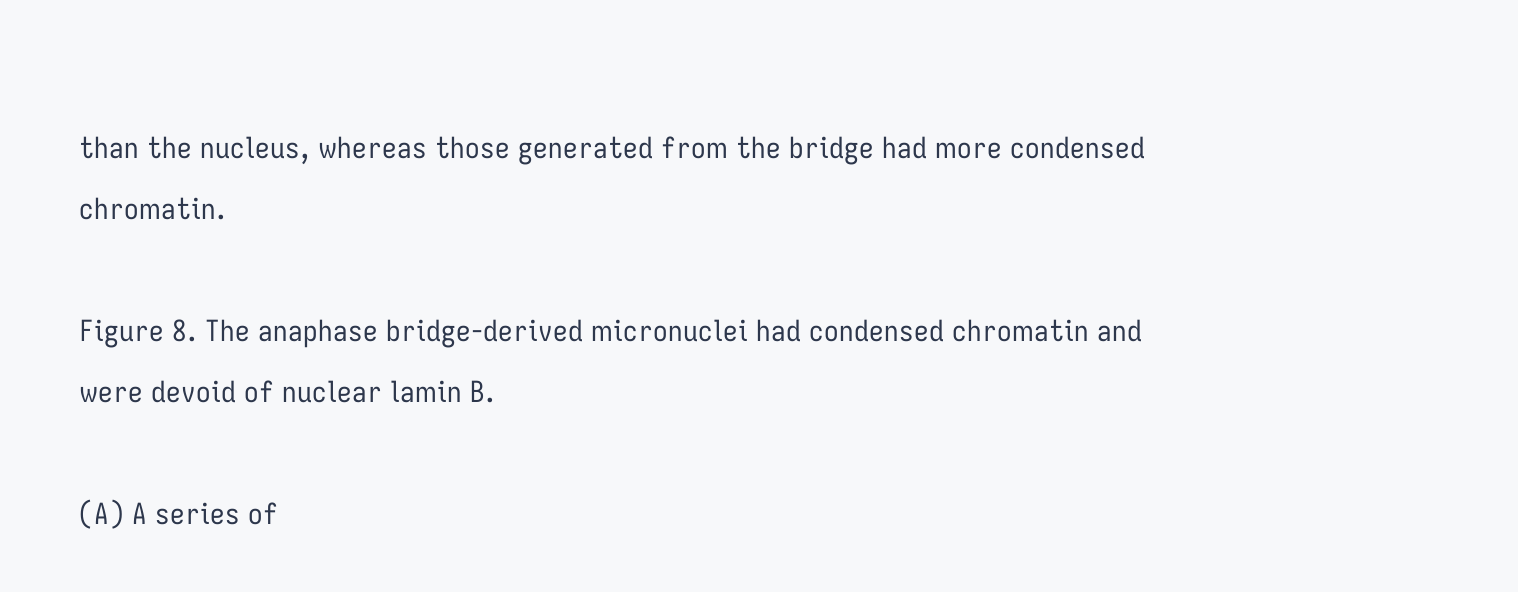than the nucleus, whereas those generated from the bridge had more condensed chromatin.

Figure 8. The anaphase bridge-derived micronuclei had condensed chromatin and were devoid of nuclear lamin B.

(A) A series of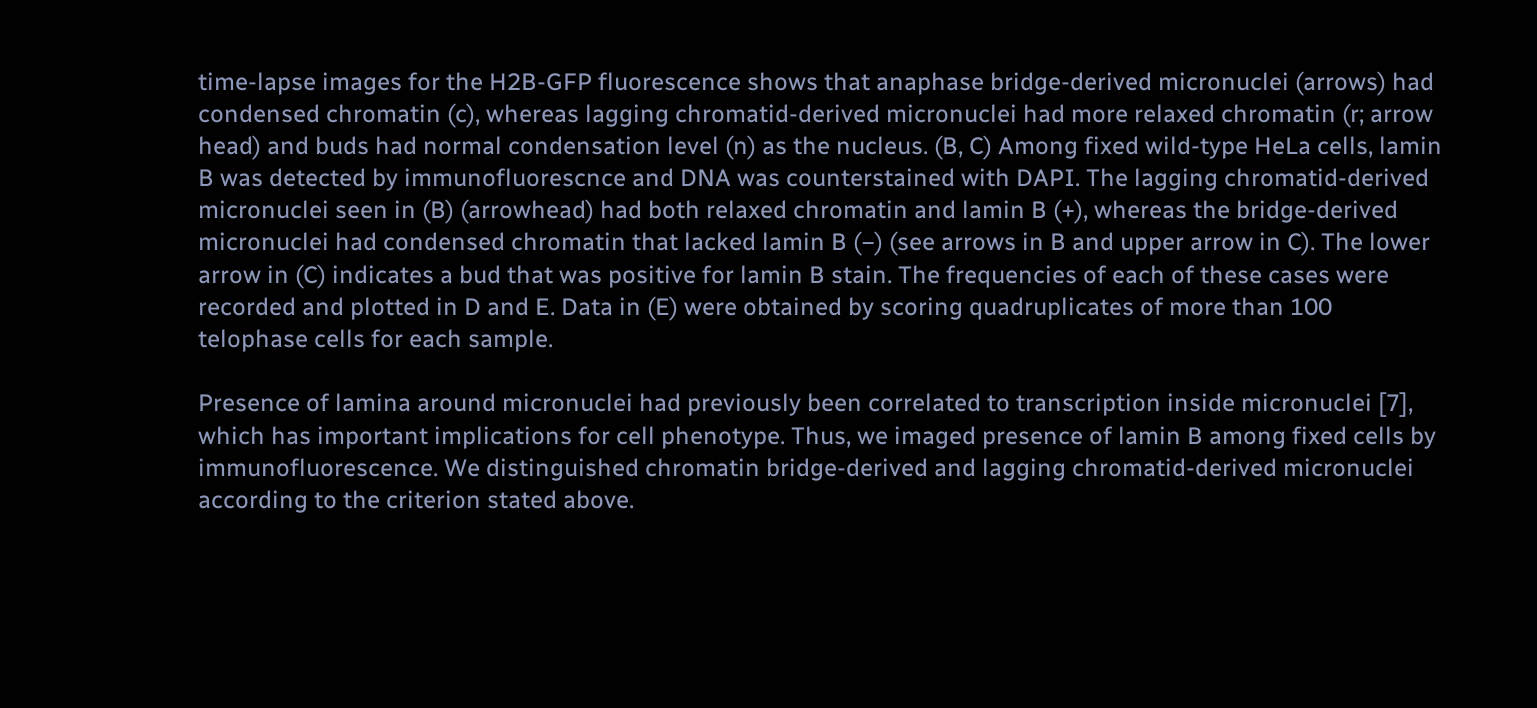time-lapse images for the H2B-GFP fluorescence shows that anaphase bridge-derived micronuclei (arrows) had condensed chromatin (c), whereas lagging chromatid-derived micronuclei had more relaxed chromatin (r; arrow head) and buds had normal condensation level (n) as the nucleus. (B, C) Among fixed wild-type HeLa cells, lamin B was detected by immunofluorescnce and DNA was counterstained with DAPI. The lagging chromatid-derived micronuclei seen in (B) (arrowhead) had both relaxed chromatin and lamin B (+), whereas the bridge-derived micronuclei had condensed chromatin that lacked lamin B (−) (see arrows in B and upper arrow in C). The lower arrow in (C) indicates a bud that was positive for lamin B stain. The frequencies of each of these cases were recorded and plotted in D and E. Data in (E) were obtained by scoring quadruplicates of more than 100 telophase cells for each sample.

Presence of lamina around micronuclei had previously been correlated to transcription inside micronuclei [7], which has important implications for cell phenotype. Thus, we imaged presence of lamin B among fixed cells by immunofluorescence. We distinguished chromatin bridge-derived and lagging chromatid-derived micronuclei according to the criterion stated above.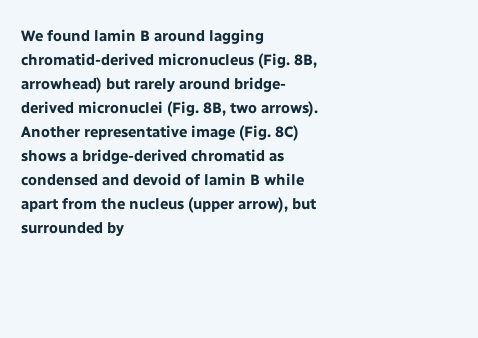We found lamin B around lagging chromatid-derived micronucleus (Fig. 8B, arrowhead) but rarely around bridge-derived micronuclei (Fig. 8B, two arrows). Another representative image (Fig. 8C) shows a bridge-derived chromatid as condensed and devoid of lamin B while apart from the nucleus (upper arrow), but surrounded by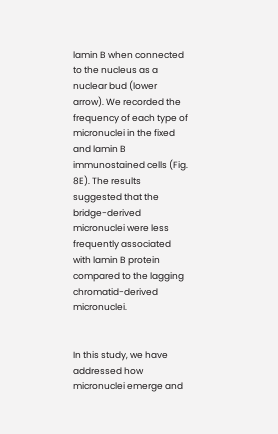lamin B when connected to the nucleus as a nuclear bud (lower arrow). We recorded the frequency of each type of micronuclei in the fixed and lamin B immunostained cells (Fig. 8E). The results suggested that the bridge-derived micronuclei were less frequently associated with lamin B protein compared to the lagging chromatid-derived micronuclei.


In this study, we have addressed how micronuclei emerge and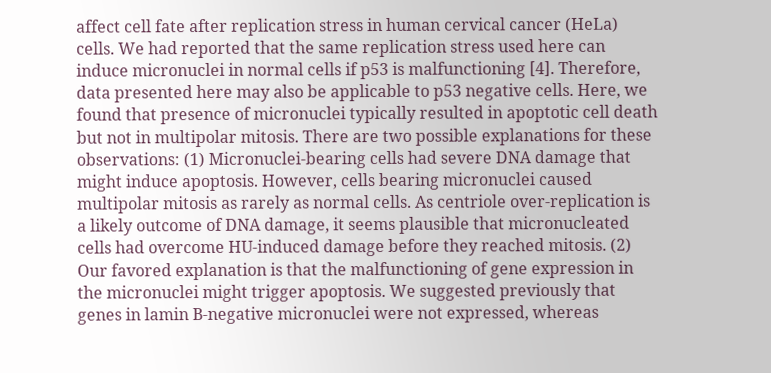affect cell fate after replication stress in human cervical cancer (HeLa) cells. We had reported that the same replication stress used here can induce micronuclei in normal cells if p53 is malfunctioning [4]. Therefore, data presented here may also be applicable to p53 negative cells. Here, we found that presence of micronuclei typically resulted in apoptotic cell death but not in multipolar mitosis. There are two possible explanations for these observations: (1) Micronuclei-bearing cells had severe DNA damage that might induce apoptosis. However, cells bearing micronuclei caused multipolar mitosis as rarely as normal cells. As centriole over-replication is a likely outcome of DNA damage, it seems plausible that micronucleated cells had overcome HU-induced damage before they reached mitosis. (2) Our favored explanation is that the malfunctioning of gene expression in the micronuclei might trigger apoptosis. We suggested previously that genes in lamin B-negative micronuclei were not expressed, whereas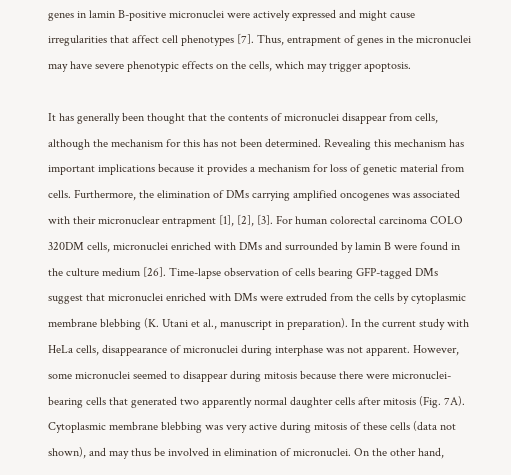genes in lamin B-positive micronuclei were actively expressed and might cause irregularities that affect cell phenotypes [7]. Thus, entrapment of genes in the micronuclei may have severe phenotypic effects on the cells, which may trigger apoptosis.

It has generally been thought that the contents of micronuclei disappear from cells, although the mechanism for this has not been determined. Revealing this mechanism has important implications because it provides a mechanism for loss of genetic material from cells. Furthermore, the elimination of DMs carrying amplified oncogenes was associated with their micronuclear entrapment [1], [2], [3]. For human colorectal carcinoma COLO 320DM cells, micronuclei enriched with DMs and surrounded by lamin B were found in the culture medium [26]. Time-lapse observation of cells bearing GFP-tagged DMs suggest that micronuclei enriched with DMs were extruded from the cells by cytoplasmic membrane blebbing (K. Utani et al., manuscript in preparation). In the current study with HeLa cells, disappearance of micronuclei during interphase was not apparent. However, some micronuclei seemed to disappear during mitosis because there were micronuclei-bearing cells that generated two apparently normal daughter cells after mitosis (Fig. 7A). Cytoplasmic membrane blebbing was very active during mitosis of these cells (data not shown), and may thus be involved in elimination of micronuclei. On the other hand,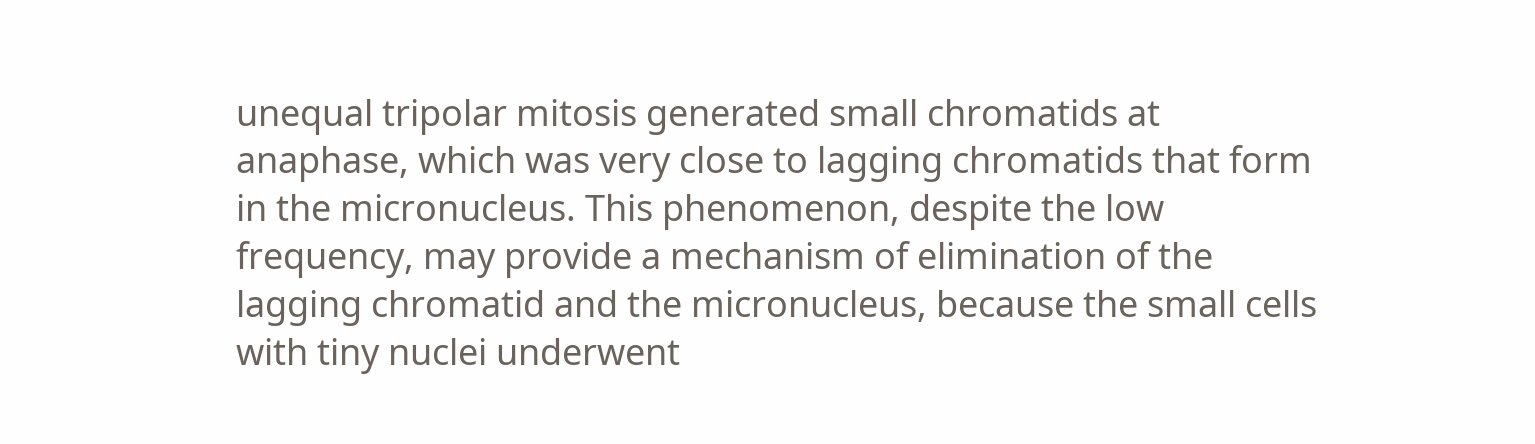unequal tripolar mitosis generated small chromatids at anaphase, which was very close to lagging chromatids that form in the micronucleus. This phenomenon, despite the low frequency, may provide a mechanism of elimination of the lagging chromatid and the micronucleus, because the small cells with tiny nuclei underwent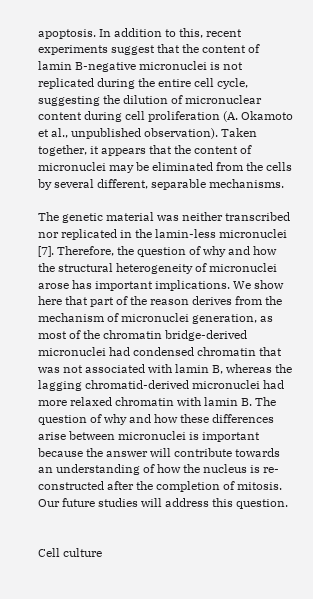apoptosis. In addition to this, recent experiments suggest that the content of lamin B-negative micronuclei is not replicated during the entire cell cycle, suggesting the dilution of micronuclear content during cell proliferation (A. Okamoto et al., unpublished observation). Taken together, it appears that the content of micronuclei may be eliminated from the cells by several different, separable mechanisms.

The genetic material was neither transcribed nor replicated in the lamin-less micronuclei [7]. Therefore, the question of why and how the structural heterogeneity of micronuclei arose has important implications. We show here that part of the reason derives from the mechanism of micronuclei generation, as most of the chromatin bridge-derived micronuclei had condensed chromatin that was not associated with lamin B, whereas the lagging chromatid-derived micronuclei had more relaxed chromatin with lamin B. The question of why and how these differences arise between micronuclei is important because the answer will contribute towards an understanding of how the nucleus is re-constructed after the completion of mitosis. Our future studies will address this question.


Cell culture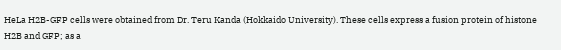HeLa H2B-GFP cells were obtained from Dr. Teru Kanda (Hokkaido University). These cells express a fusion protein of histone H2B and GFP; as a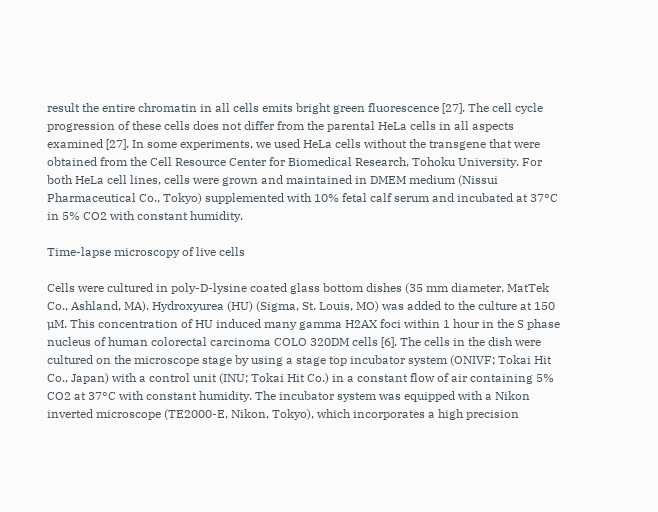result the entire chromatin in all cells emits bright green fluorescence [27]. The cell cycle progression of these cells does not differ from the parental HeLa cells in all aspects examined [27]. In some experiments, we used HeLa cells without the transgene that were obtained from the Cell Resource Center for Biomedical Research, Tohoku University. For both HeLa cell lines, cells were grown and maintained in DMEM medium (Nissui Pharmaceutical Co., Tokyo) supplemented with 10% fetal calf serum and incubated at 37°C in 5% CO2 with constant humidity.

Time-lapse microscopy of live cells

Cells were cultured in poly-D-lysine coated glass bottom dishes (35 mm diameter, MatTek Co., Ashland, MA). Hydroxyurea (HU) (Sigma, St. Louis, MO) was added to the culture at 150 µM. This concentration of HU induced many gamma H2AX foci within 1 hour in the S phase nucleus of human colorectal carcinoma COLO 320DM cells [6]. The cells in the dish were cultured on the microscope stage by using a stage top incubator system (ONIVF; Tokai Hit Co., Japan) with a control unit (INU; Tokai Hit Co.) in a constant flow of air containing 5% CO2 at 37°C with constant humidity. The incubator system was equipped with a Nikon inverted microscope (TE2000-E, Nikon, Tokyo), which incorporates a high precision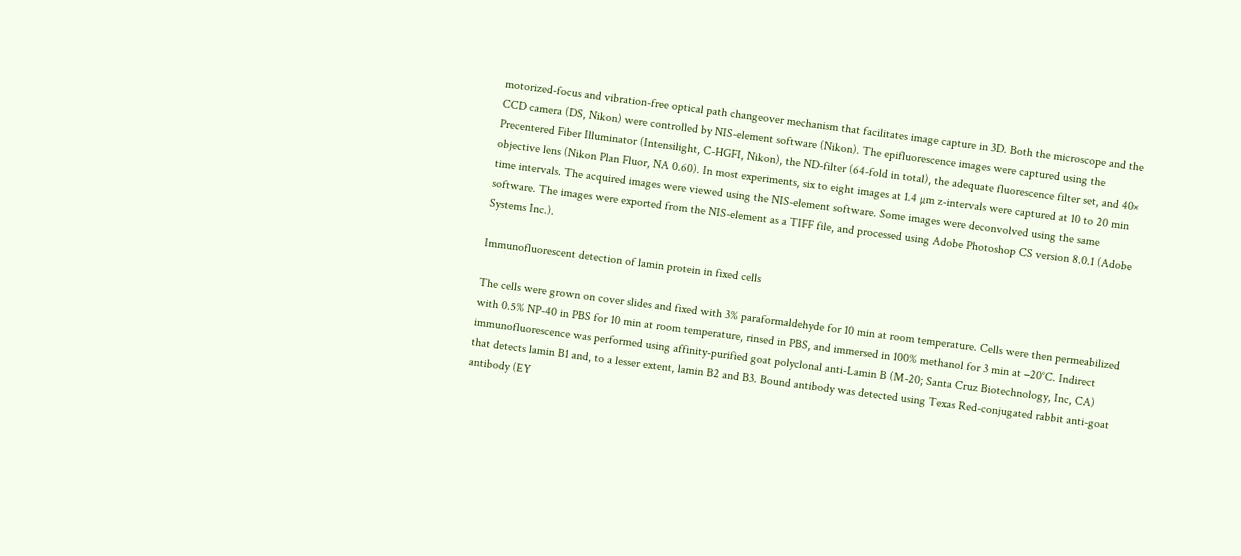motorized-focus and vibration-free optical path changeover mechanism that facilitates image capture in 3D. Both the microscope and the CCD camera (DS, Nikon) were controlled by NIS-element software (Nikon). The epifluorescence images were captured using the Precentered Fiber Illuminator (Intensilight, C-HGFI, Nikon), the ND-filter (64-fold in total), the adequate fluorescence filter set, and 40× objective lens (Nikon Plan Fluor, NA 0.60). In most experiments, six to eight images at 1.4 µm z-intervals were captured at 10 to 20 min time intervals. The acquired images were viewed using the NIS-element software. Some images were deconvolved using the same software. The images were exported from the NIS-element as a TIFF file, and processed using Adobe Photoshop CS version 8.0.1 (Adobe Systems Inc.).

Immunofluorescent detection of lamin protein in fixed cells

The cells were grown on cover slides and fixed with 3% paraformaldehyde for 10 min at room temperature. Cells were then permeabilized with 0.5% NP-40 in PBS for 10 min at room temperature, rinsed in PBS, and immersed in 100% methanol for 3 min at −20°C. Indirect immunofluorescence was performed using affinity-purified goat polyclonal anti-Lamin B (M-20; Santa Cruz Biotechnology, Inc, CA) that detects lamin B1 and, to a lesser extent, lamin B2 and B3. Bound antibody was detected using Texas Red-conjugated rabbit anti-goat antibody (EY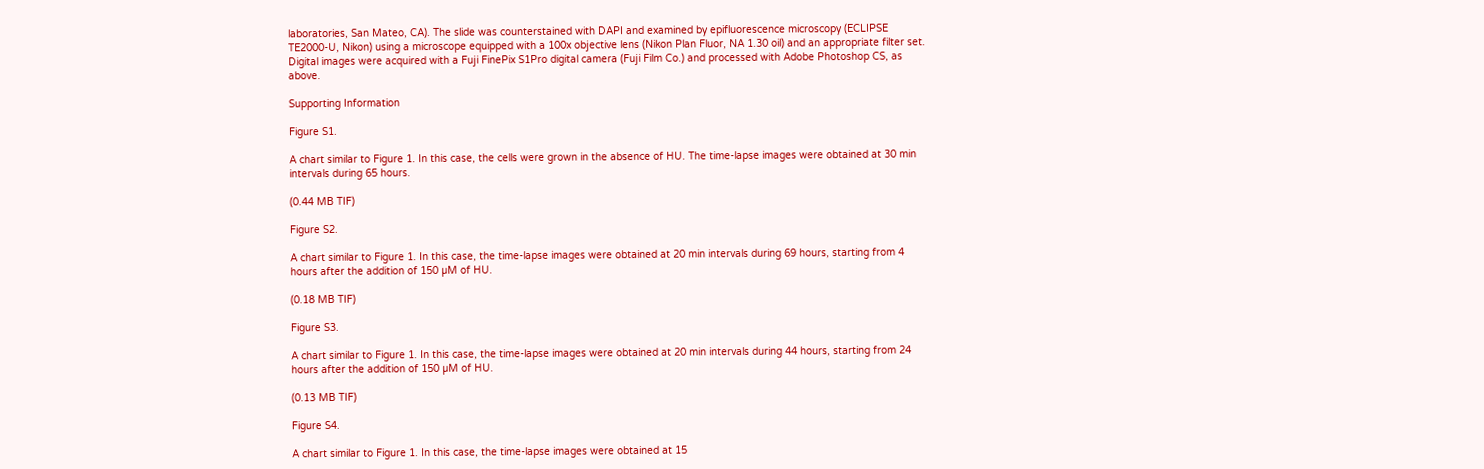laboratories, San Mateo, CA). The slide was counterstained with DAPI and examined by epifluorescence microscopy (ECLIPSE TE2000-U, Nikon) using a microscope equipped with a 100x objective lens (Nikon Plan Fluor, NA 1.30 oil) and an appropriate filter set. Digital images were acquired with a Fuji FinePix S1Pro digital camera (Fuji Film Co.) and processed with Adobe Photoshop CS, as above.

Supporting Information

Figure S1.

A chart similar to Figure 1. In this case, the cells were grown in the absence of HU. The time-lapse images were obtained at 30 min intervals during 65 hours.

(0.44 MB TIF)

Figure S2.

A chart similar to Figure 1. In this case, the time-lapse images were obtained at 20 min intervals during 69 hours, starting from 4 hours after the addition of 150 µM of HU.

(0.18 MB TIF)

Figure S3.

A chart similar to Figure 1. In this case, the time-lapse images were obtained at 20 min intervals during 44 hours, starting from 24 hours after the addition of 150 µM of HU.

(0.13 MB TIF)

Figure S4.

A chart similar to Figure 1. In this case, the time-lapse images were obtained at 15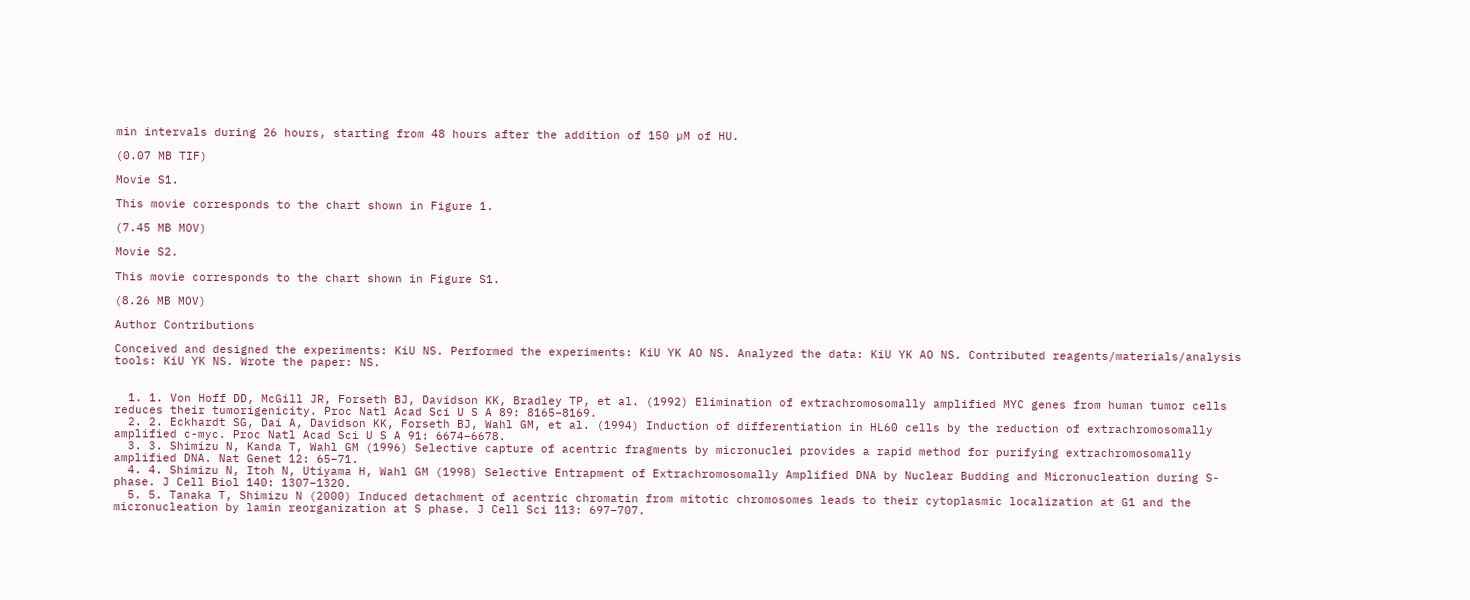min intervals during 26 hours, starting from 48 hours after the addition of 150 µM of HU.

(0.07 MB TIF)

Movie S1.

This movie corresponds to the chart shown in Figure 1.

(7.45 MB MOV)

Movie S2.

This movie corresponds to the chart shown in Figure S1.

(8.26 MB MOV)

Author Contributions

Conceived and designed the experiments: KiU NS. Performed the experiments: KiU YK AO NS. Analyzed the data: KiU YK AO NS. Contributed reagents/materials/analysis tools: KiU YK NS. Wrote the paper: NS.


  1. 1. Von Hoff DD, McGill JR, Forseth BJ, Davidson KK, Bradley TP, et al. (1992) Elimination of extrachromosomally amplified MYC genes from human tumor cells reduces their tumorigenicity. Proc Natl Acad Sci U S A 89: 8165–8169.
  2. 2. Eckhardt SG, Dai A, Davidson KK, Forseth BJ, Wahl GM, et al. (1994) Induction of differentiation in HL60 cells by the reduction of extrachromosomally amplified c-myc. Proc Natl Acad Sci U S A 91: 6674–6678.
  3. 3. Shimizu N, Kanda T, Wahl GM (1996) Selective capture of acentric fragments by micronuclei provides a rapid method for purifying extrachromosomally amplified DNA. Nat Genet 12: 65–71.
  4. 4. Shimizu N, Itoh N, Utiyama H, Wahl GM (1998) Selective Entrapment of Extrachromosomally Amplified DNA by Nuclear Budding and Micronucleation during S-phase. J Cell Biol 140: 1307–1320.
  5. 5. Tanaka T, Shimizu N (2000) Induced detachment of acentric chromatin from mitotic chromosomes leads to their cytoplasmic localization at G1 and the micronucleation by lamin reorganization at S phase. J Cell Sci 113: 697–707.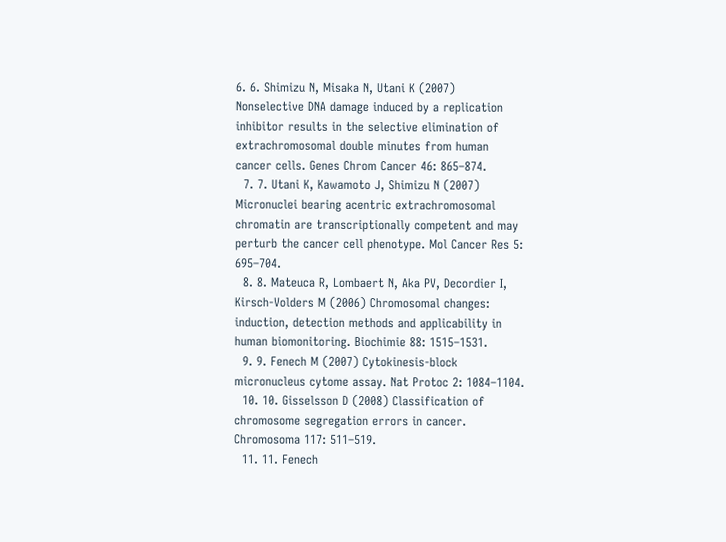6. 6. Shimizu N, Misaka N, Utani K (2007) Nonselective DNA damage induced by a replication inhibitor results in the selective elimination of extrachromosomal double minutes from human cancer cells. Genes Chrom Cancer 46: 865–874.
  7. 7. Utani K, Kawamoto J, Shimizu N (2007) Micronuclei bearing acentric extrachromosomal chromatin are transcriptionally competent and may perturb the cancer cell phenotype. Mol Cancer Res 5: 695–704.
  8. 8. Mateuca R, Lombaert N, Aka PV, Decordier I, Kirsch-Volders M (2006) Chromosomal changes: induction, detection methods and applicability in human biomonitoring. Biochimie 88: 1515–1531.
  9. 9. Fenech M (2007) Cytokinesis-block micronucleus cytome assay. Nat Protoc 2: 1084–1104.
  10. 10. Gisselsson D (2008) Classification of chromosome segregation errors in cancer. Chromosoma 117: 511–519.
  11. 11. Fenech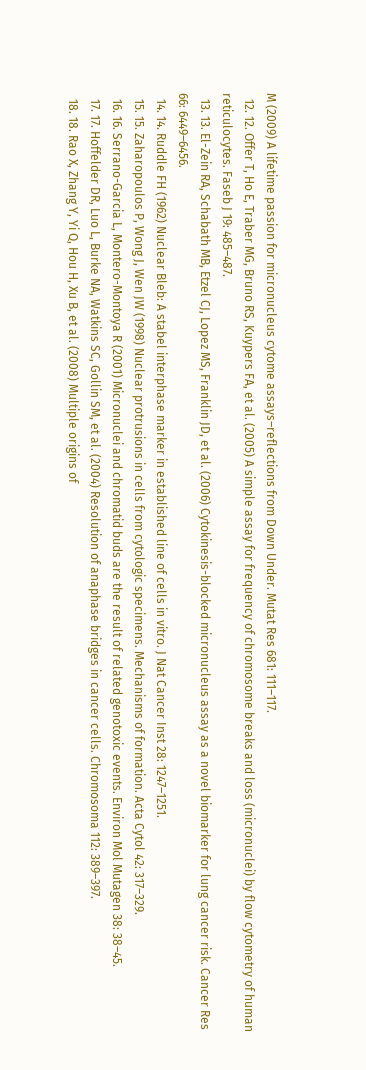M (2009) A lifetime passion for micronucleus cytome assays–reflections from Down Under. Mutat Res 681: 111–117.
  12. 12. Offer T, Ho E, Traber MG, Bruno RS, Kuypers FA, et al. (2005) A simple assay for frequency of chromosome breaks and loss (micronuclei) by flow cytometry of human reticulocytes. Faseb J 19: 485–487.
  13. 13. El-Zein RA, Schabath MB, Etzel CJ, Lopez MS, Franklin JD, et al. (2006) Cytokinesis-blocked micronucleus assay as a novel biomarker for lung cancer risk. Cancer Res 66: 6449–6456.
  14. 14. Ruddle FH (1962) Nuclear Bleb: A stabel interphase marker in established line of cells in vitro. J Nat Cancer Inst 28: 1247–1251.
  15. 15. Zaharopoulos P, Wong J, Wen JW (1998) Nuclear protrusions in cells from cytologic specimens. Mechanisms of formation. Acta Cytol 42: 317–329.
  16. 16. Serrano-Garcia L, Montero-Montoya R (2001) Micronuclei and chromatid buds are the result of related genotoxic events. Environ Mol Mutagen 38: 38–45.
  17. 17. Hoffelder DR, Luo L, Burke NA, Watkins SC, Gollin SM, et al. (2004) Resolution of anaphase bridges in cancer cells. Chromosoma 112: 389–397.
  18. 18. Rao X, Zhang Y, Yi Q, Hou H, Xu B, et al. (2008) Multiple origins of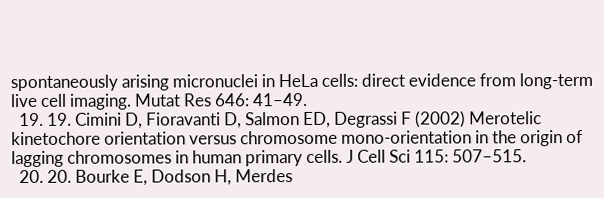spontaneously arising micronuclei in HeLa cells: direct evidence from long-term live cell imaging. Mutat Res 646: 41–49.
  19. 19. Cimini D, Fioravanti D, Salmon ED, Degrassi F (2002) Merotelic kinetochore orientation versus chromosome mono-orientation in the origin of lagging chromosomes in human primary cells. J Cell Sci 115: 507–515.
  20. 20. Bourke E, Dodson H, Merdes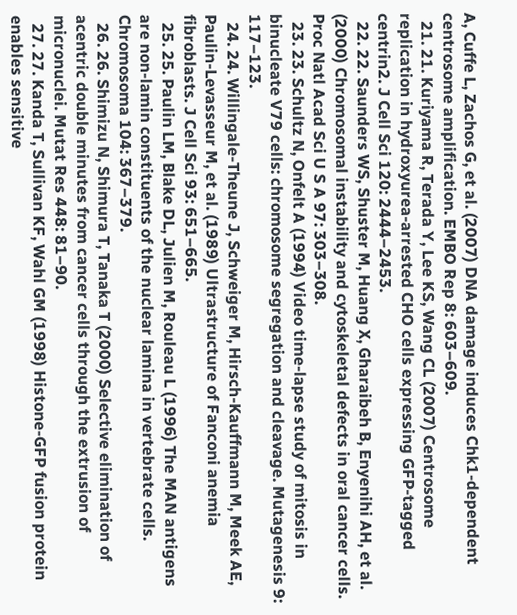A, Cuffe L, Zachos G, et al. (2007) DNA damage induces Chk1-dependent centrosome amplification. EMBO Rep 8: 603–609.
  21. 21. Kuriyama R, Terada Y, Lee KS, Wang CL (2007) Centrosome replication in hydroxyurea-arrested CHO cells expressing GFP-tagged centrin2. J Cell Sci 120: 2444–2453.
  22. 22. Saunders WS, Shuster M, Huang X, Gharaibeh B, Enyenihi AH, et al. (2000) Chromosomal instability and cytoskeletal defects in oral cancer cells. Proc Natl Acad Sci U S A 97: 303–308.
  23. 23. Schultz N, Onfelt A (1994) Video time-lapse study of mitosis in binucleate V79 cells: chromosome segregation and cleavage. Mutagenesis 9: 117–123.
  24. 24. Willingale-Theune J, Schweiger M, Hirsch-Kauffmann M, Meek AE, Paulin-Levasseur M, et al. (1989) Ultrastructure of Fanconi anemia fibroblasts. J Cell Sci 93: 651–665.
  25. 25. Paulin LM, Blake DL, Julien M, Rouleau L (1996) The MAN antigens are non-lamin constituents of the nuclear lamina in vertebrate cells. Chromosoma 104: 367–379.
  26. 26. Shimizu N, Shimura T, Tanaka T (2000) Selective elimination of acentric double minutes from cancer cells through the extrusion of micronuclei. Mutat Res 448: 81–90.
  27. 27. Kanda T, Sullivan KF, Wahl GM (1998) Histone-GFP fusion protein enables sensitive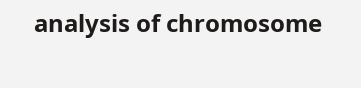analysis of chromosome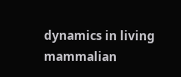dynamics in living mammalian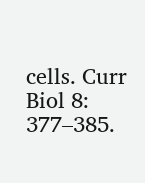cells. Curr Biol 8: 377–385.